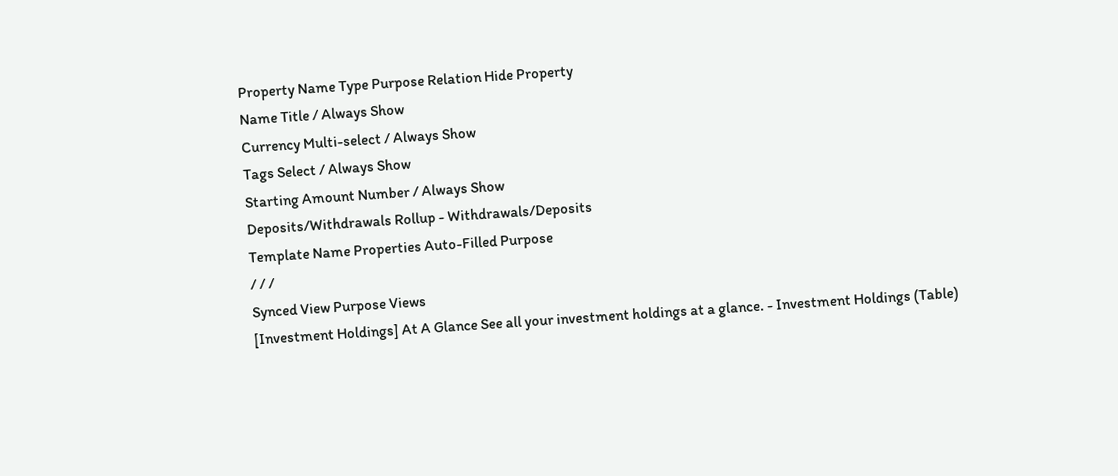Property Name Type Purpose Relation Hide Property
Name Title / Always Show
Currency Multi-select / Always Show
Tags Select / Always Show
Starting Amount Number / Always Show
Deposits/Withdrawals Rollup - Withdrawals/Deposits
Template Name Properties Auto-Filled Purpose
/ / /
Synced View Purpose Views
[Investment Holdings] At A Glance See all your investment holdings at a glance. - Investment Holdings (Table)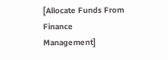[Allocate Funds From Finance Management]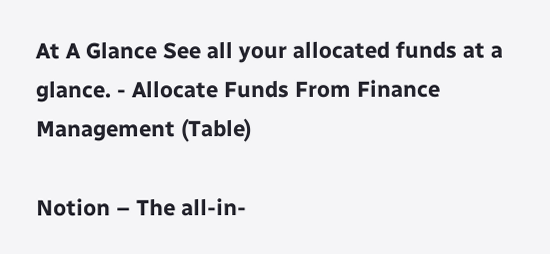At A Glance See all your allocated funds at a glance. - Allocate Funds From Finance Management (Table)

Notion – The all-in-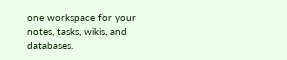one workspace for your notes, tasks, wikis, and databases.